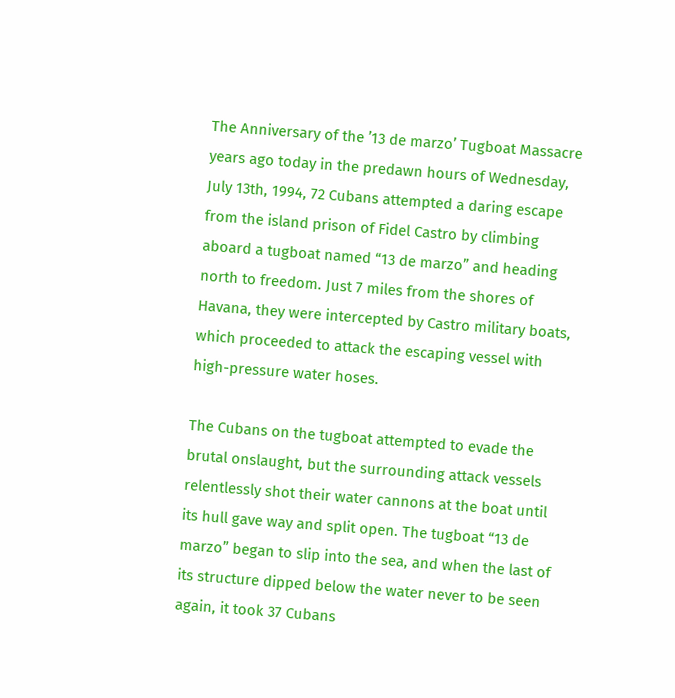The Anniversary of the ’13 de marzo’ Tugboat Massacre years ago today in the predawn hours of Wednesday, July 13th, 1994, 72 Cubans attempted a daring escape from the island prison of Fidel Castro by climbing aboard a tugboat named “13 de marzo” and heading north to freedom. Just 7 miles from the shores of Havana, they were intercepted by Castro military boats, which proceeded to attack the escaping vessel with high-pressure water hoses.

The Cubans on the tugboat attempted to evade the brutal onslaught, but the surrounding attack vessels relentlessly shot their water cannons at the boat until its hull gave way and split open. The tugboat “13 de marzo” began to slip into the sea, and when the last of its structure dipped below the water never to be seen again, it took 37 Cubans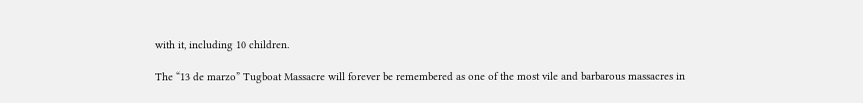with it, including 10 children.

The “13 de marzo” Tugboat Massacre will forever be remembered as one of the most vile and barbarous massacres in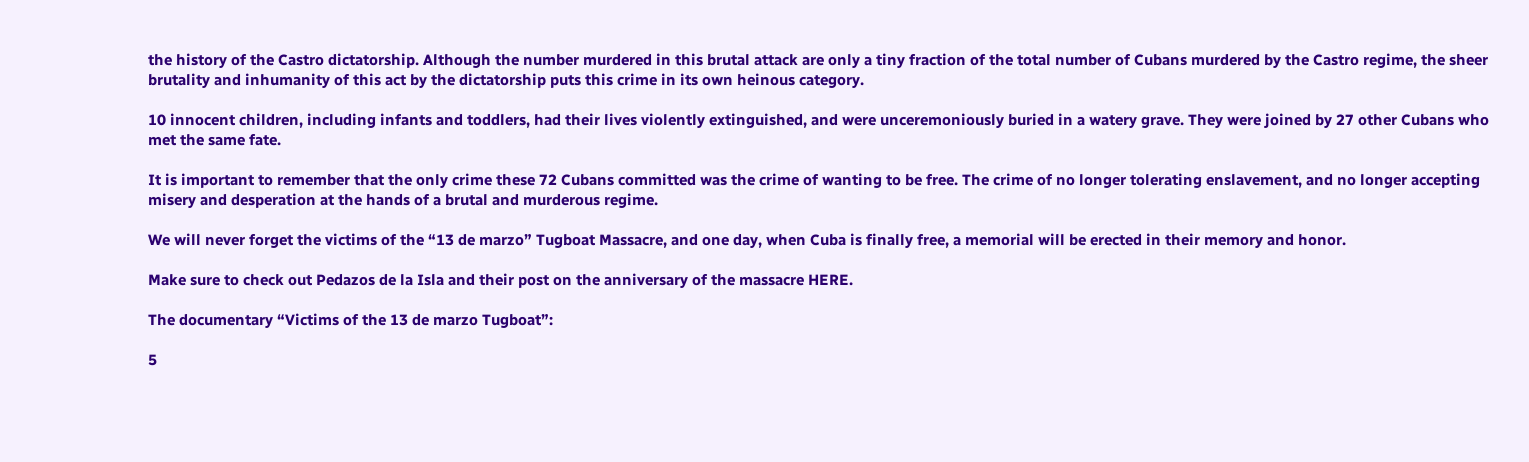the history of the Castro dictatorship. Although the number murdered in this brutal attack are only a tiny fraction of the total number of Cubans murdered by the Castro regime, the sheer brutality and inhumanity of this act by the dictatorship puts this crime in its own heinous category.

10 innocent children, including infants and toddlers, had their lives violently extinguished, and were unceremoniously buried in a watery grave. They were joined by 27 other Cubans who met the same fate.

It is important to remember that the only crime these 72 Cubans committed was the crime of wanting to be free. The crime of no longer tolerating enslavement, and no longer accepting misery and desperation at the hands of a brutal and murderous regime.

We will never forget the victims of the “13 de marzo” Tugboat Massacre, and one day, when Cuba is finally free, a memorial will be erected in their memory and honor.

Make sure to check out Pedazos de la Isla and their post on the anniversary of the massacre HERE.

The documentary “Victims of the 13 de marzo Tugboat”:

5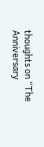thoughts on “The Anniversary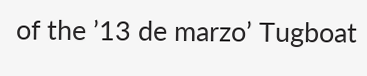of the ’13 de marzo’ Tugboat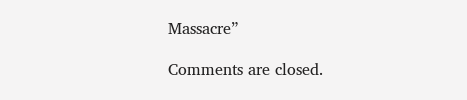Massacre”

Comments are closed.